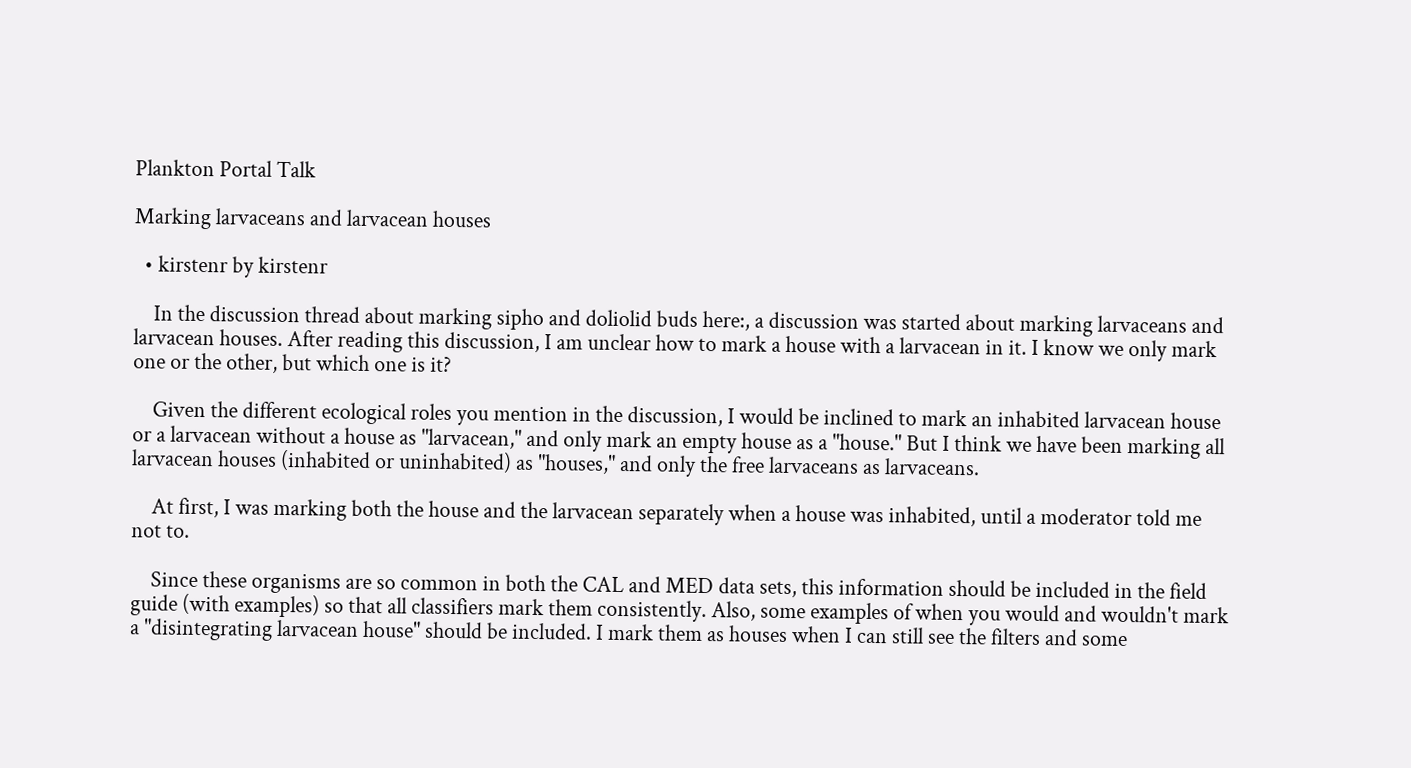Plankton Portal Talk

Marking larvaceans and larvacean houses

  • kirstenr by kirstenr

    In the discussion thread about marking sipho and doliolid buds here:, a discussion was started about marking larvaceans and larvacean houses. After reading this discussion, I am unclear how to mark a house with a larvacean in it. I know we only mark one or the other, but which one is it?

    Given the different ecological roles you mention in the discussion, I would be inclined to mark an inhabited larvacean house or a larvacean without a house as "larvacean," and only mark an empty house as a "house." But I think we have been marking all larvacean houses (inhabited or uninhabited) as "houses," and only the free larvaceans as larvaceans.

    At first, I was marking both the house and the larvacean separately when a house was inhabited, until a moderator told me not to.

    Since these organisms are so common in both the CAL and MED data sets, this information should be included in the field guide (with examples) so that all classifiers mark them consistently. Also, some examples of when you would and wouldn't mark a "disintegrating larvacean house" should be included. I mark them as houses when I can still see the filters and some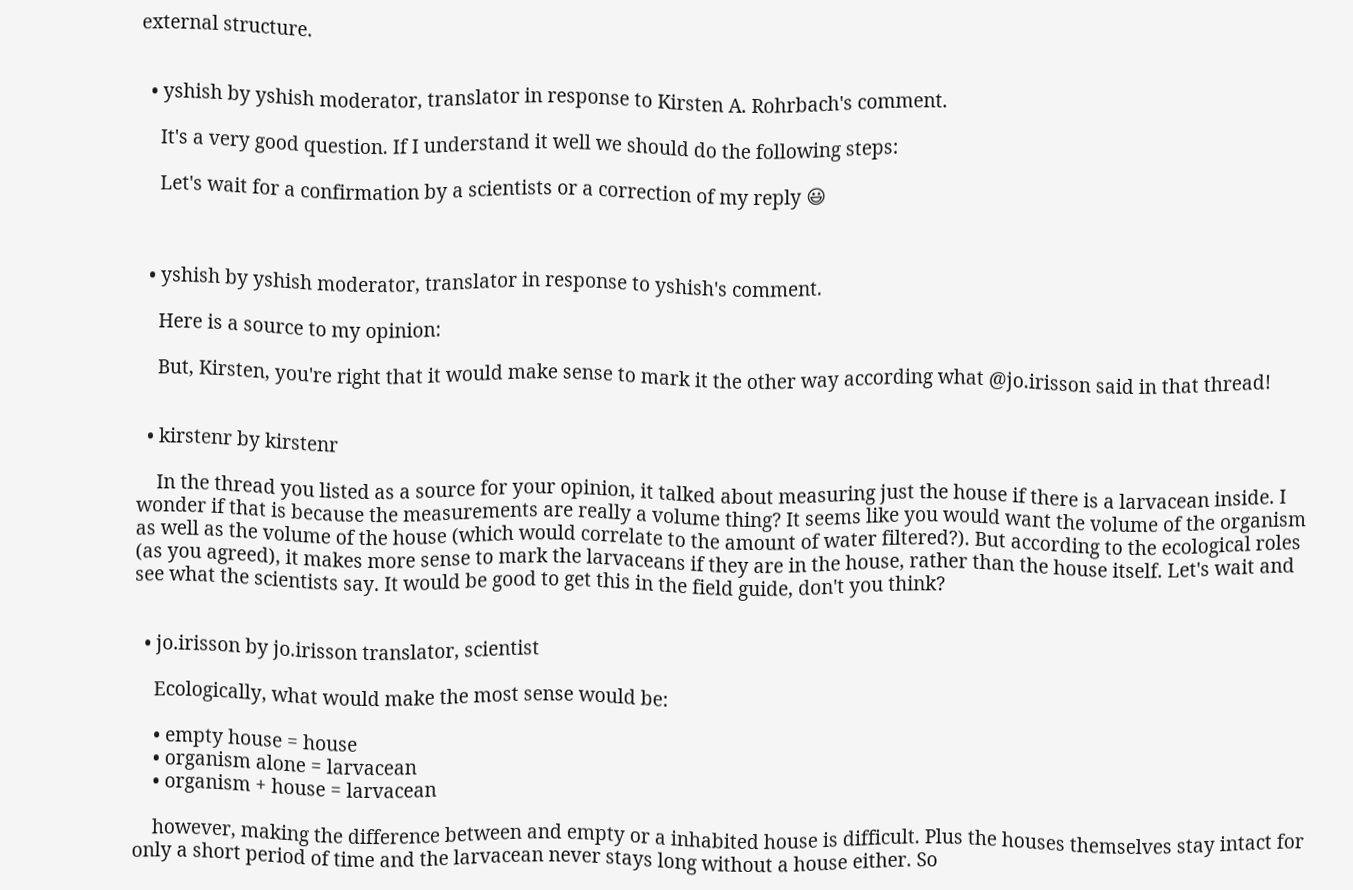external structure.


  • yshish by yshish moderator, translator in response to Kirsten A. Rohrbach's comment.

    It's a very good question. If I understand it well we should do the following steps:

    Let's wait for a confirmation by a scientists or a correction of my reply 😃



  • yshish by yshish moderator, translator in response to yshish's comment.

    Here is a source to my opinion:

    But, Kirsten, you're right that it would make sense to mark it the other way according what @jo.irisson said in that thread!


  • kirstenr by kirstenr

    In the thread you listed as a source for your opinion, it talked about measuring just the house if there is a larvacean inside. I wonder if that is because the measurements are really a volume thing? It seems like you would want the volume of the organism as well as the volume of the house (which would correlate to the amount of water filtered?). But according to the ecological roles (as you agreed), it makes more sense to mark the larvaceans if they are in the house, rather than the house itself. Let's wait and see what the scientists say. It would be good to get this in the field guide, don't you think?


  • jo.irisson by jo.irisson translator, scientist

    Ecologically, what would make the most sense would be:

    • empty house = house
    • organism alone = larvacean
    • organism + house = larvacean

    however, making the difference between and empty or a inhabited house is difficult. Plus the houses themselves stay intact for only a short period of time and the larvacean never stays long without a house either. So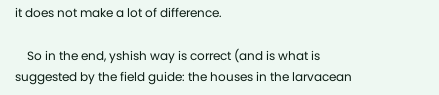it does not make a lot of difference.

    So in the end, yshish way is correct (and is what is suggested by the field guide: the houses in the larvacean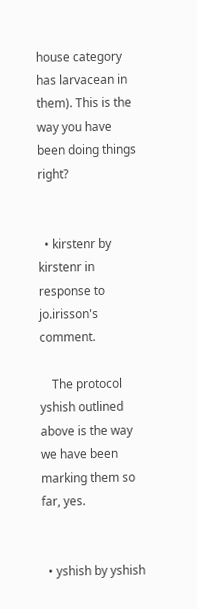house category has larvacean in them). This is the way you have been doing things right?


  • kirstenr by kirstenr in response to jo.irisson's comment.

    The protocol yshish outlined above is the way we have been marking them so far, yes.


  • yshish by yshish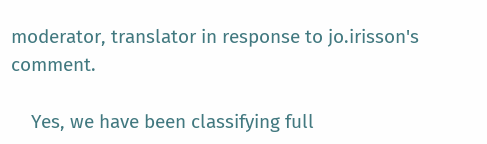moderator, translator in response to jo.irisson's comment.

    Yes, we have been classifying full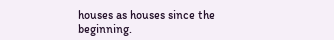houses as houses since the beginning.